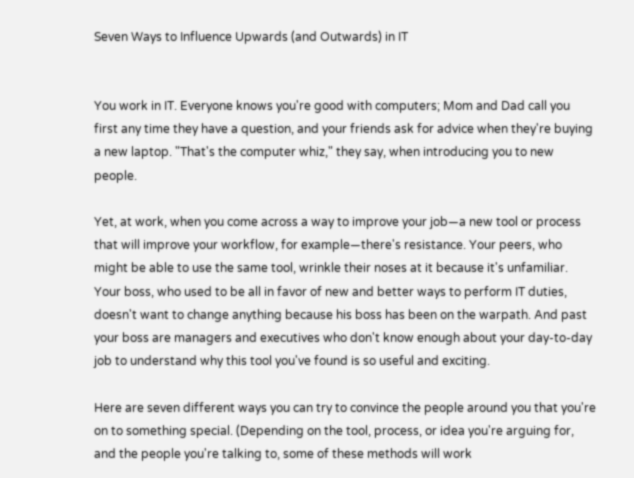Seven Ways to Influence Upwards (and Outwards) in IT


You work in IT. Everyone knows you're good with computers; Mom and Dad call you first any time they have a question, and your friends ask for advice when they're buying a new laptop. "That's the computer whiz," they say, when introducing you to new people.

Yet, at work, when you come across a way to improve your job—a new tool or process that will improve your workflow, for example—there's resistance. Your peers, who might be able to use the same tool, wrinkle their noses at it because it's unfamiliar. Your boss, who used to be all in favor of new and better ways to perform IT duties, doesn't want to change anything because his boss has been on the warpath. And past your boss are managers and executives who don't know enough about your day-to-day job to understand why this tool you've found is so useful and exciting.

Here are seven different ways you can try to convince the people around you that you're on to something special. (Depending on the tool, process, or idea you're arguing for, and the people you're talking to, some of these methods will work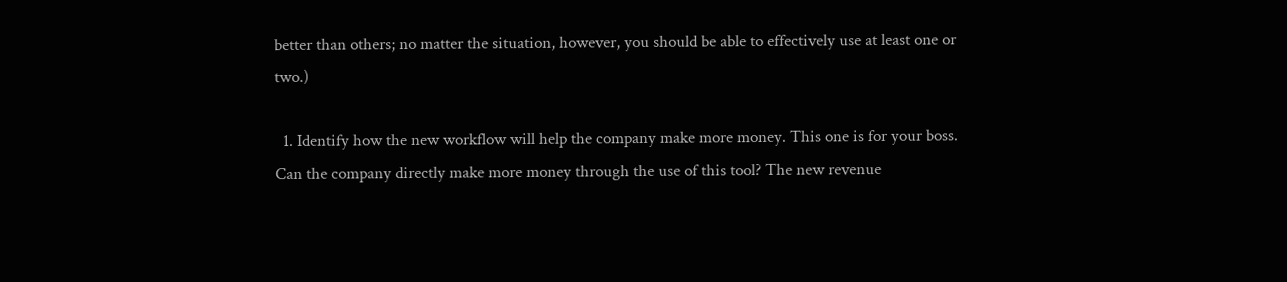better than others; no matter the situation, however, you should be able to effectively use at least one or two.)

  1. Identify how the new workflow will help the company make more money. This one is for your boss. Can the company directly make more money through the use of this tool? The new revenue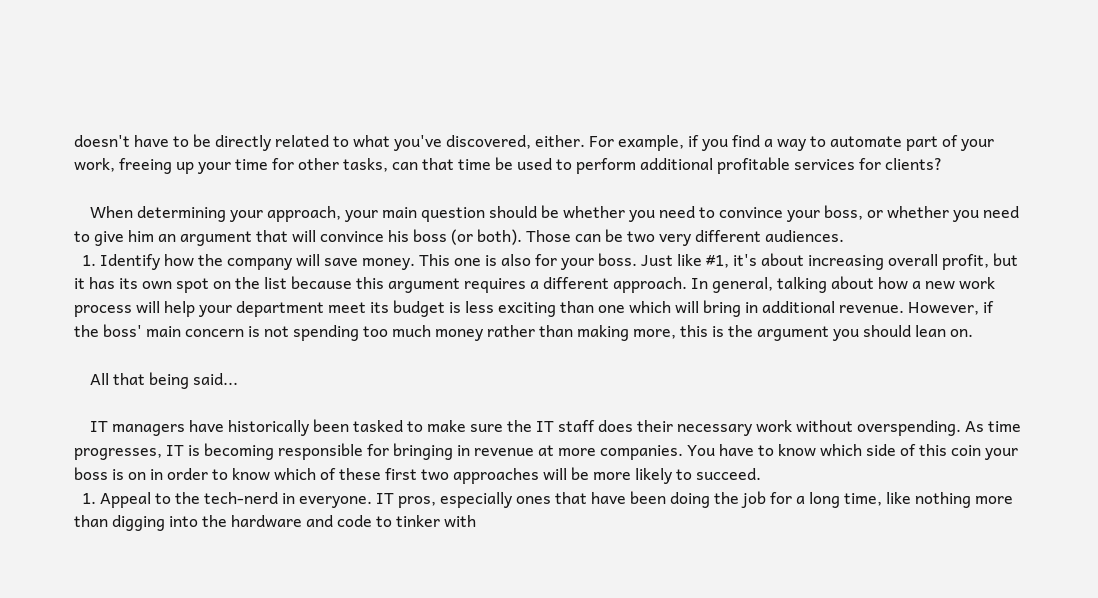doesn't have to be directly related to what you've discovered, either. For example, if you find a way to automate part of your work, freeing up your time for other tasks, can that time be used to perform additional profitable services for clients?

    When determining your approach, your main question should be whether you need to convince your boss, or whether you need to give him an argument that will convince his boss (or both). Those can be two very different audiences.
  1. Identify how the company will save money. This one is also for your boss. Just like #1, it's about increasing overall profit, but it has its own spot on the list because this argument requires a different approach. In general, talking about how a new work process will help your department meet its budget is less exciting than one which will bring in additional revenue. However, if the boss' main concern is not spending too much money rather than making more, this is the argument you should lean on.

    All that being said...

    IT managers have historically been tasked to make sure the IT staff does their necessary work without overspending. As time progresses, IT is becoming responsible for bringing in revenue at more companies. You have to know which side of this coin your boss is on in order to know which of these first two approaches will be more likely to succeed.
  1. Appeal to the tech-nerd in everyone. IT pros, especially ones that have been doing the job for a long time, like nothing more than digging into the hardware and code to tinker with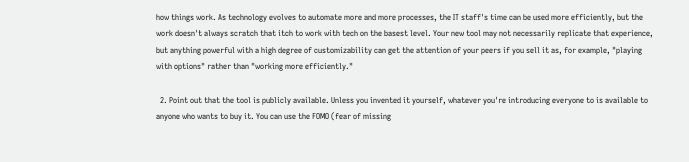how things work. As technology evolves to automate more and more processes, the IT staff's time can be used more efficiently, but the work doesn't always scratch that itch to work with tech on the basest level. Your new tool may not necessarily replicate that experience, but anything powerful with a high degree of customizability can get the attention of your peers if you sell it as, for example, "playing with options" rather than "working more efficiently."

  2. Point out that the tool is publicly available. Unless you invented it yourself, whatever you're introducing everyone to is available to anyone who wants to buy it. You can use the FOMO (fear of missing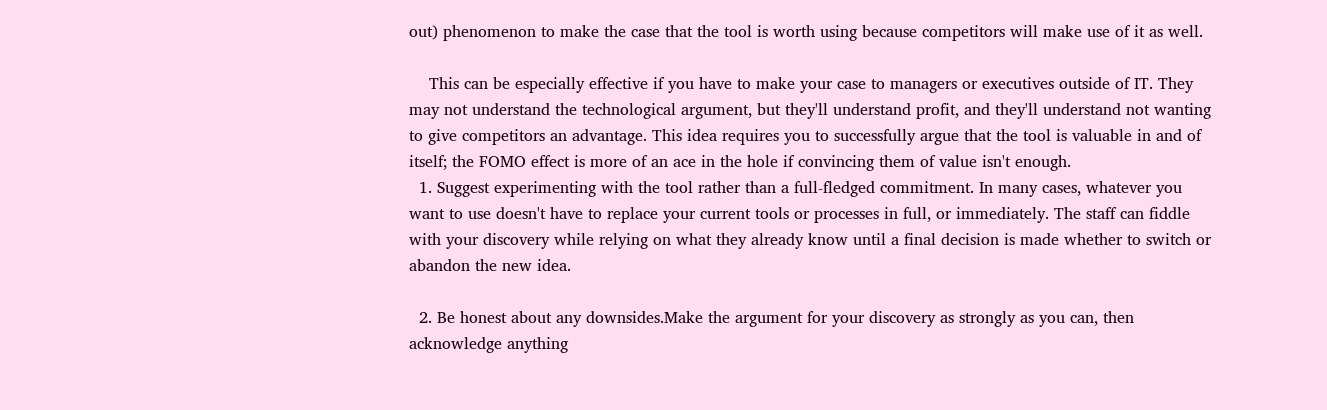out) phenomenon to make the case that the tool is worth using because competitors will make use of it as well.

    This can be especially effective if you have to make your case to managers or executives outside of IT. They may not understand the technological argument, but they'll understand profit, and they'll understand not wanting to give competitors an advantage. This idea requires you to successfully argue that the tool is valuable in and of itself; the FOMO effect is more of an ace in the hole if convincing them of value isn't enough.
  1. Suggest experimenting with the tool rather than a full-fledged commitment. In many cases, whatever you want to use doesn't have to replace your current tools or processes in full, or immediately. The staff can fiddle with your discovery while relying on what they already know until a final decision is made whether to switch or abandon the new idea.

  2. Be honest about any downsides.Make the argument for your discovery as strongly as you can, then acknowledge anything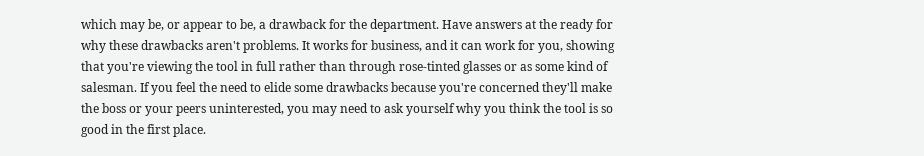which may be, or appear to be, a drawback for the department. Have answers at the ready for why these drawbacks aren't problems. It works for business, and it can work for you, showing that you're viewing the tool in full rather than through rose-tinted glasses or as some kind of salesman. If you feel the need to elide some drawbacks because you're concerned they'll make the boss or your peers uninterested, you may need to ask yourself why you think the tool is so good in the first place.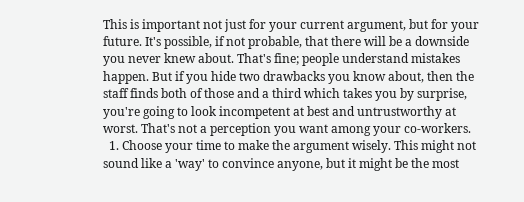This is important not just for your current argument, but for your future. It's possible, if not probable, that there will be a downside you never knew about. That's fine; people understand mistakes happen. But if you hide two drawbacks you know about, then the staff finds both of those and a third which takes you by surprise, you're going to look incompetent at best and untrustworthy at worst. That's not a perception you want among your co-workers.
  1. Choose your time to make the argument wisely. This might not sound like a 'way' to convince anyone, but it might be the most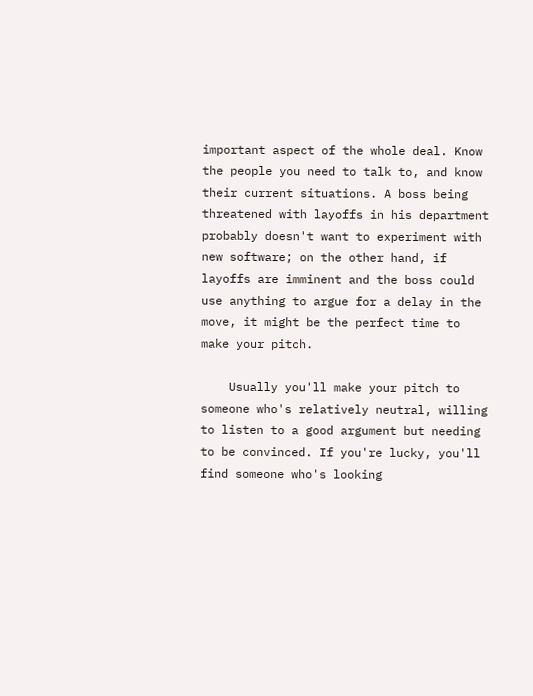important aspect of the whole deal. Know the people you need to talk to, and know their current situations. A boss being threatened with layoffs in his department probably doesn't want to experiment with new software; on the other hand, if layoffs are imminent and the boss could use anything to argue for a delay in the move, it might be the perfect time to make your pitch.

    Usually you'll make your pitch to someone who's relatively neutral, willing to listen to a good argument but needing to be convinced. If you're lucky, you'll find someone who's looking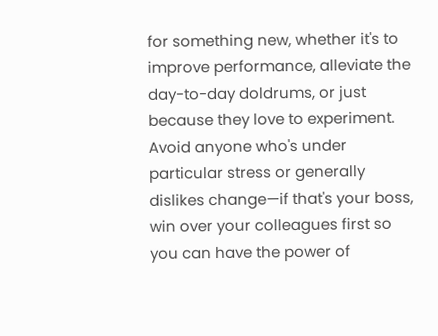for something new, whether it's to improve performance, alleviate the day-to-day doldrums, or just because they love to experiment. Avoid anyone who's under particular stress or generally dislikes change—if that's your boss, win over your colleagues first so you can have the power of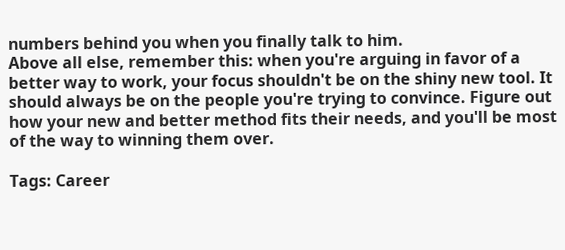numbers behind you when you finally talk to him.
Above all else, remember this: when you're arguing in favor of a better way to work, your focus shouldn't be on the shiny new tool. It should always be on the people you're trying to convince. Figure out how your new and better method fits their needs, and you'll be most of the way to winning them over.

Tags: Career